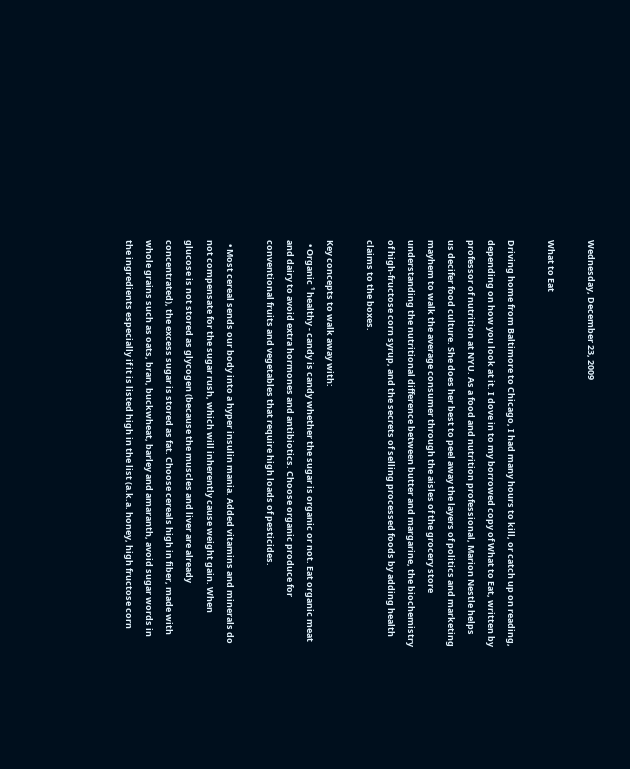Wednesday, December 23, 2009

What to Eat

Driving home from Baltimore to Chicago, I had many hours to kill, or catch up on reading, depending on how you look at it. I dove in to my borrowed copy of What to Eat, written by professor of nutrition at NYU. As a food and nutrition professional, Marion Nestle helps us decifer food culture. She does her best to peel away the layers of politics and marketing mayhem to walk the average consumer through the aisles of the grocery store understanding the nutritional difference between butter and margarine, the biochemistry of high-fructose corn syrup, and the secrets of selling processed foods by adding health claims to the boxes.

Key concepts to walk away with:
  • Organic ¹ healthy - candy is candy whether the sugar is organic or not. Eat organic meat and dairy to avoid extra hormones and antibiotics. Choose organic produce for conventional fruits and vegetables that require high loads of pesticides.

  • Most cereal sends our body into a hyper insulin mania. Added vitamins and minerals do not compensate for the sugar rush, which will inherently cause weight gain. When glucose is not stored as glycogen (because the muscles and liver are already concentrated), the excess sugar is stored as fat. Choose cereals high in fiber, made with whole grains such as oats, bran, buckwheat, barley and amaranth, avoid sugar words in the ingredients especially if it is listed high in the list (a.k.a. honey, high fructose corn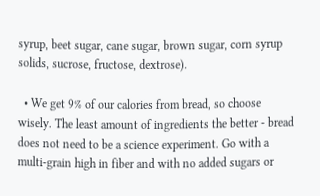syrup, beet sugar, cane sugar, brown sugar, corn syrup solids, sucrose, fructose, dextrose).

  • We get 9% of our calories from bread, so choose wisely. The least amount of ingredients the better - bread does not need to be a science experiment. Go with a multi-grain high in fiber and with no added sugars or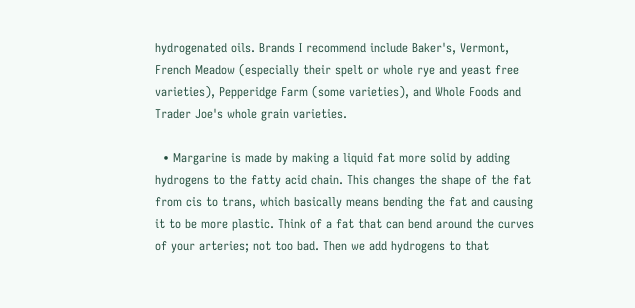hydrogenated oils. Brands I recommend include Baker's, Vermont, French Meadow (especially their spelt or whole rye and yeast free varieties), Pepperidge Farm (some varieties), and Whole Foods and Trader Joe's whole grain varieties.

  • Margarine is made by making a liquid fat more solid by adding hydrogens to the fatty acid chain. This changes the shape of the fat from cis to trans, which basically means bending the fat and causing it to be more plastic. Think of a fat that can bend around the curves of your arteries; not too bad. Then we add hydrogens to that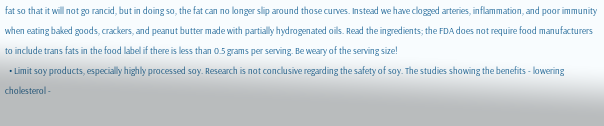fat so that it will not go rancid, but in doing so, the fat can no longer slip around those curves. Instead we have clogged arteries, inflammation, and poor immunity when eating baked goods, crackers, and peanut butter made with partially hydrogenated oils. Read the ingredients; the FDA does not require food manufacturers to include trans fats in the food label if there is less than 0.5 grams per serving. Be weary of the serving size!
  • Limit soy products, especially highly processed soy. Research is not conclusive regarding the safety of soy. The studies showing the benefits - lowering cholesterol -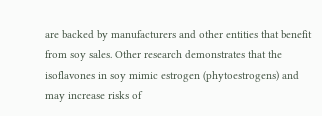are backed by manufacturers and other entities that benefit from soy sales. Other research demonstrates that the isoflavones in soy mimic estrogen (phytoestrogens) and may increase risks of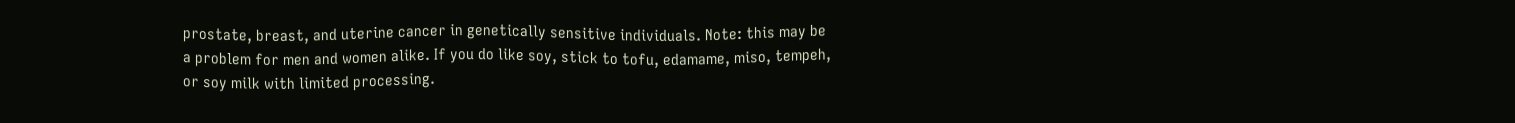prostate, breast, and uterine cancer in genetically sensitive individuals. Note: this may be a problem for men and women alike. If you do like soy, stick to tofu, edamame, miso, tempeh, or soy milk with limited processing.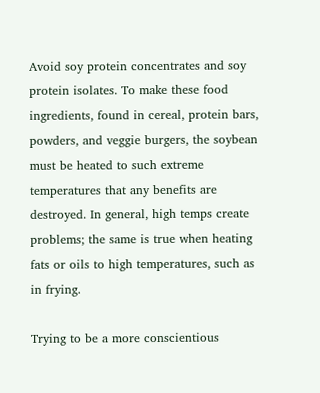Avoid soy protein concentrates and soy protein isolates. To make these food ingredients, found in cereal, protein bars, powders, and veggie burgers, the soybean must be heated to such extreme temperatures that any benefits are destroyed. In general, high temps create problems; the same is true when heating fats or oils to high temperatures, such as in frying.

Trying to be a more conscientious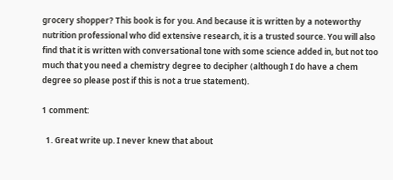grocery shopper? This book is for you. And because it is written by a noteworthy nutrition professional who did extensive research, it is a trusted source. You will also find that it is written with conversational tone with some science added in, but not too much that you need a chemistry degree to decipher (although I do have a chem degree so please post if this is not a true statement).

1 comment:

  1. Great write up. I never knew that about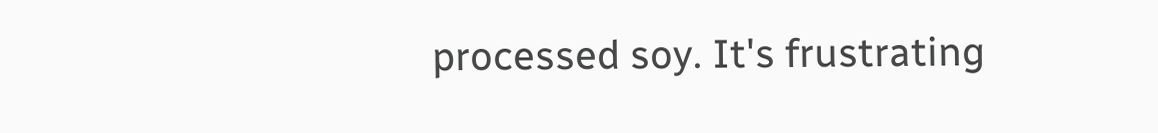processed soy. It's frustrating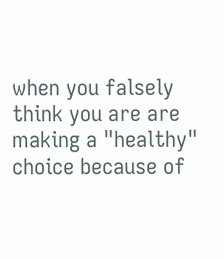when you falsely think you are are making a "healthy" choice because of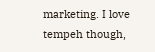marketing. I love tempeh though,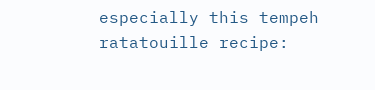especially this tempeh ratatouille recipe: